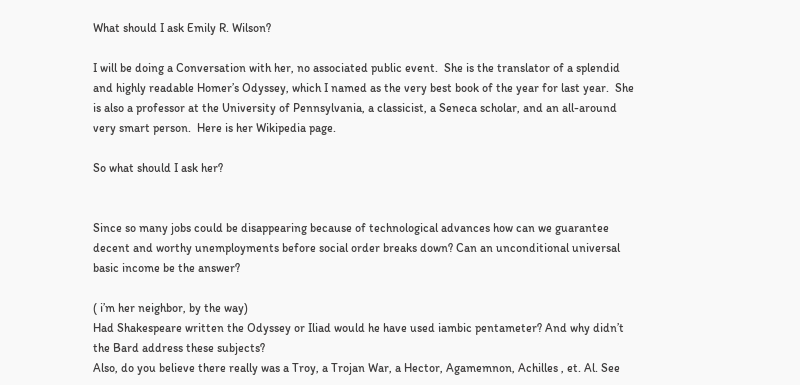What should I ask Emily R. Wilson?

I will be doing a Conversation with her, no associated public event.  She is the translator of a splendid and highly readable Homer’s Odyssey, which I named as the very best book of the year for last year.  She is also a professor at the University of Pennsylvania, a classicist, a Seneca scholar, and an all-around very smart person.  Here is her Wikipedia page.

So what should I ask her?


Since so many jobs could be disappearing because of technological advances how can we guarantee decent and worthy unemployments before social order breaks down? Can an unconditional universal basic income be the answer?

( i’m her neighbor, by the way)
Had Shakespeare written the Odyssey or Iliad would he have used iambic pentameter? And why didn’t the Bard address these subjects?
Also, do you believe there really was a Troy, a Trojan War, a Hector, Agamemnon, Achilles , et. Al. See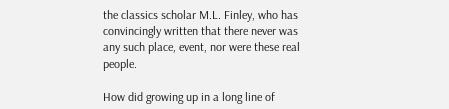the classics scholar M.L. Finley, who has convincingly written that there never was any such place, event, nor were these real people.

How did growing up in a long line of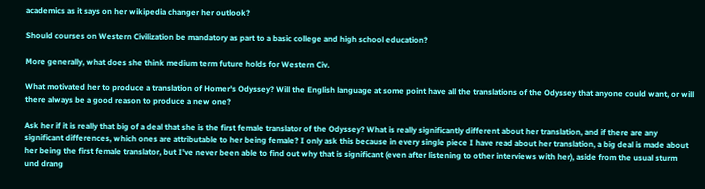academics as it says on her wikipedia changer her outlook?

Should courses on Western Civilization be mandatory as part to a basic college and high school education?

More generally, what does she think medium term future holds for Western Civ.

What motivated her to produce a translation of Homer's Odyssey? Will the English language at some point have all the translations of the Odyssey that anyone could want, or will there always be a good reason to produce a new one?

Ask her if it is really that big of a deal that she is the first female translator of the Odyssey? What is really significantly different about her translation, and if there are any significant differences, which ones are attributable to her being female? I only ask this because in every single piece I have read about her translation, a big deal is made about her being the first female translator, but I've never been able to find out why that is significant (even after listening to other interviews with her), aside from the usual sturm und drang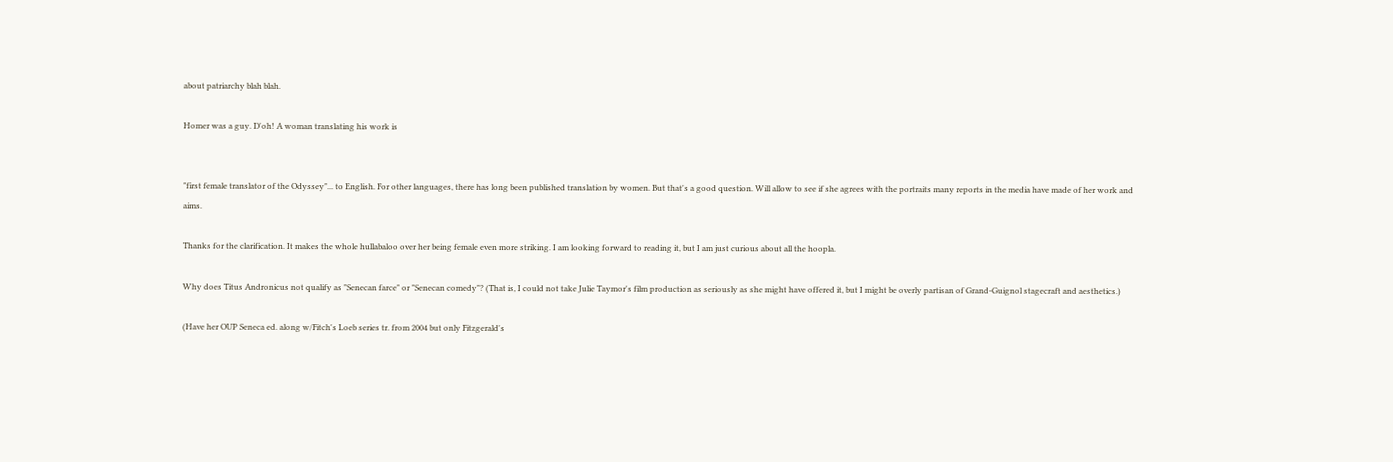about patriarchy blah blah.

Homer was a guy. D'oh! A woman translating his work is


"first female translator of the Odyssey"... to English. For other languages, there has long been published translation by women. But that's a good question. Will allow to see if she agrees with the portraits many reports in the media have made of her work and aims.

Thanks for the clarification. It makes the whole hullabaloo over her being female even more striking. I am looking forward to reading it, but I am just curious about all the hoopla.

Why does Titus Andronicus not qualify as "Senecan farce" or "Senecan comedy"? (That is, I could not take Julie Taymor's film production as seriously as she might have offered it, but I might be overly partisan of Grand-Guignol stagecraft and aesthetics.)

(Have her OUP Seneca ed. along w/Fitch's Loeb series tr. from 2004 but only Fitzgerald's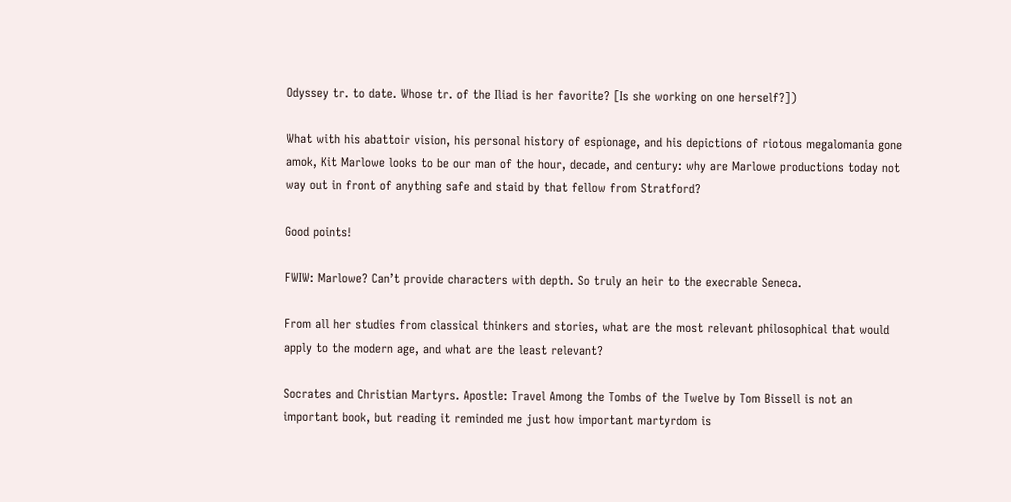Odyssey tr. to date. Whose tr. of the Iliad is her favorite? [Is she working on one herself?])

What with his abattoir vision, his personal history of espionage, and his depictions of riotous megalomania gone amok, Kit Marlowe looks to be our man of the hour, decade, and century: why are Marlowe productions today not way out in front of anything safe and staid by that fellow from Stratford?

Good points!

FWIW: Marlowe? Can’t provide characters with depth. So truly an heir to the execrable Seneca.

From all her studies from classical thinkers and stories, what are the most relevant philosophical that would apply to the modern age, and what are the least relevant?

Socrates and Christian Martyrs. Apostle: Travel Among the Tombs of the Twelve by Tom Bissell is not an important book, but reading it reminded me just how important martyrdom is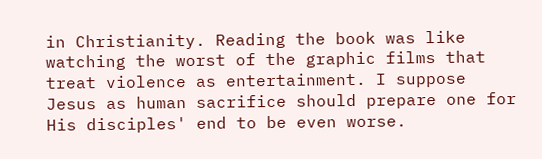in Christianity. Reading the book was like watching the worst of the graphic films that treat violence as entertainment. I suppose Jesus as human sacrifice should prepare one for His disciples' end to be even worse.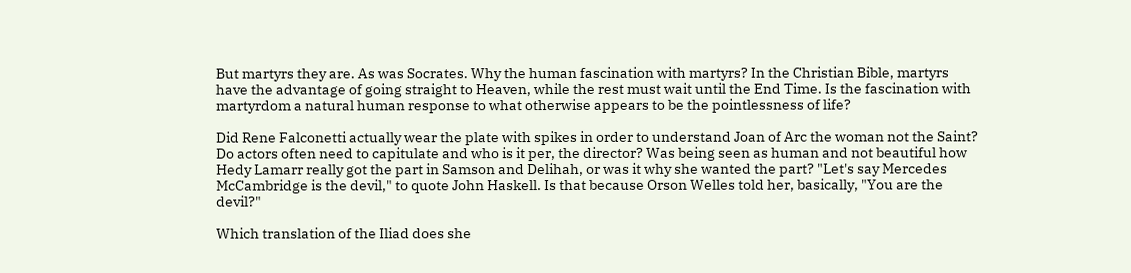But martyrs they are. As was Socrates. Why the human fascination with martyrs? In the Christian Bible, martyrs have the advantage of going straight to Heaven, while the rest must wait until the End Time. Is the fascination with martyrdom a natural human response to what otherwise appears to be the pointlessness of life?

Did Rene Falconetti actually wear the plate with spikes in order to understand Joan of Arc the woman not the Saint? Do actors often need to capitulate and who is it per, the director? Was being seen as human and not beautiful how Hedy Lamarr really got the part in Samson and Delihah, or was it why she wanted the part? "Let's say Mercedes McCambridge is the devil," to quote John Haskell. Is that because Orson Welles told her, basically, "You are the devil?"

Which translation of the Iliad does she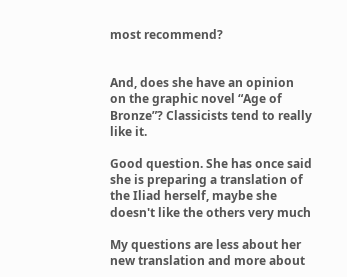most recommend?


And, does she have an opinion on the graphic novel “Age of Bronze”? Classicists tend to really like it.

Good question. She has once said she is preparing a translation of the Iliad herself, maybe she doesn't like the others very much

My questions are less about her new translation and more about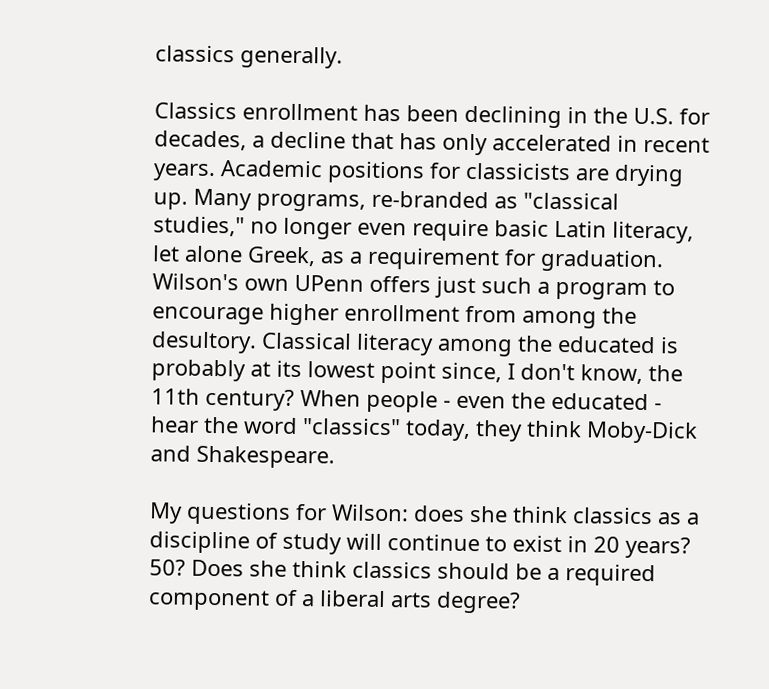classics generally.

Classics enrollment has been declining in the U.S. for decades, a decline that has only accelerated in recent years. Academic positions for classicists are drying up. Many programs, re-branded as "classical studies," no longer even require basic Latin literacy, let alone Greek, as a requirement for graduation. Wilson's own UPenn offers just such a program to encourage higher enrollment from among the desultory. Classical literacy among the educated is probably at its lowest point since, I don't know, the 11th century? When people - even the educated - hear the word "classics" today, they think Moby-Dick and Shakespeare.

My questions for Wilson: does she think classics as a discipline of study will continue to exist in 20 years? 50? Does she think classics should be a required component of a liberal arts degree?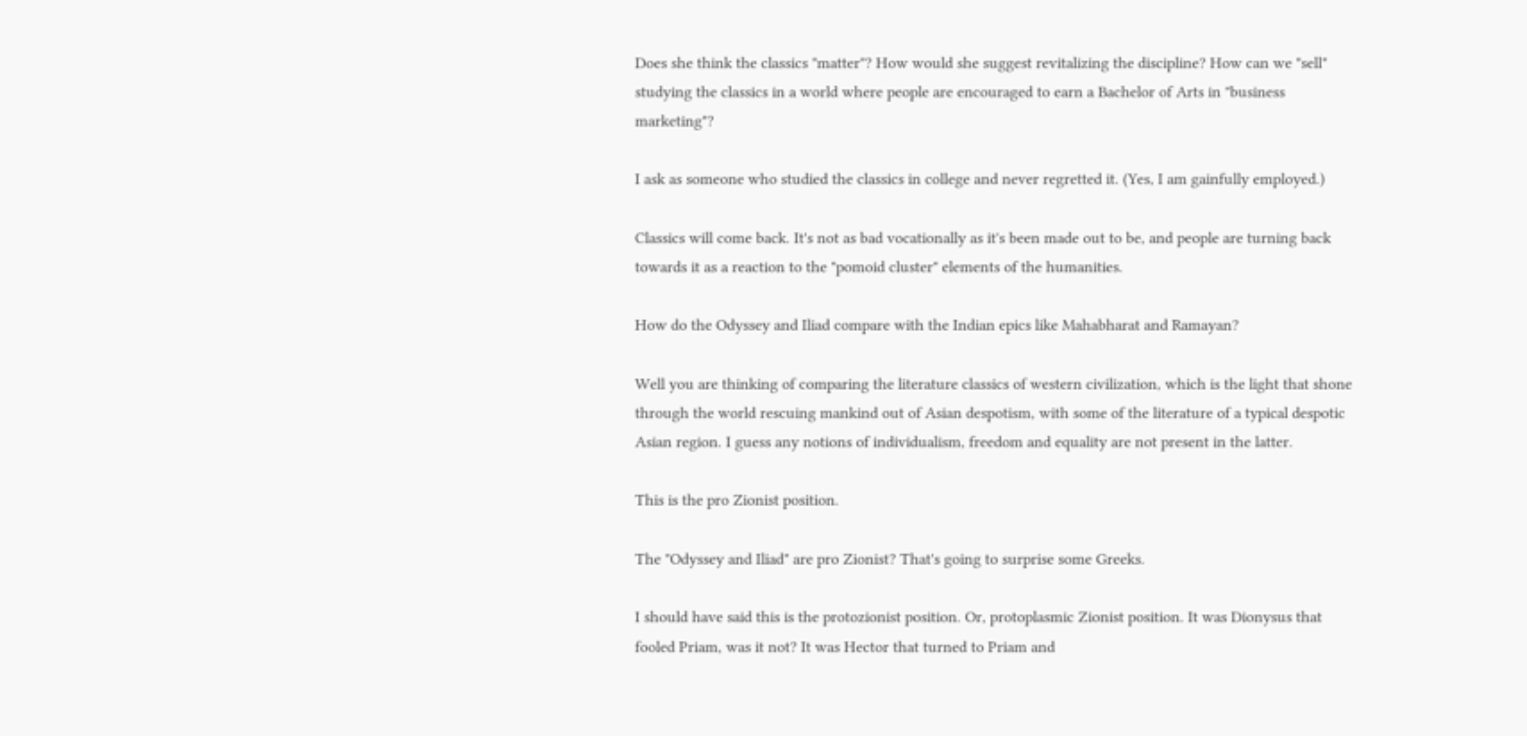Does she think the classics "matter"? How would she suggest revitalizing the discipline? How can we "sell" studying the classics in a world where people are encouraged to earn a Bachelor of Arts in "business marketing"?

I ask as someone who studied the classics in college and never regretted it. (Yes, I am gainfully employed.)

Classics will come back. It's not as bad vocationally as it's been made out to be, and people are turning back towards it as a reaction to the "pomoid cluster" elements of the humanities.

How do the Odyssey and Iliad compare with the Indian epics like Mahabharat and Ramayan?

Well you are thinking of comparing the literature classics of western civilization, which is the light that shone through the world rescuing mankind out of Asian despotism, with some of the literature of a typical despotic Asian region. I guess any notions of individualism, freedom and equality are not present in the latter.

This is the pro Zionist position.

The "Odyssey and Iliad" are pro Zionist? That's going to surprise some Greeks.

I should have said this is the protozionist position. Or, protoplasmic Zionist position. It was Dionysus that fooled Priam, was it not? It was Hector that turned to Priam and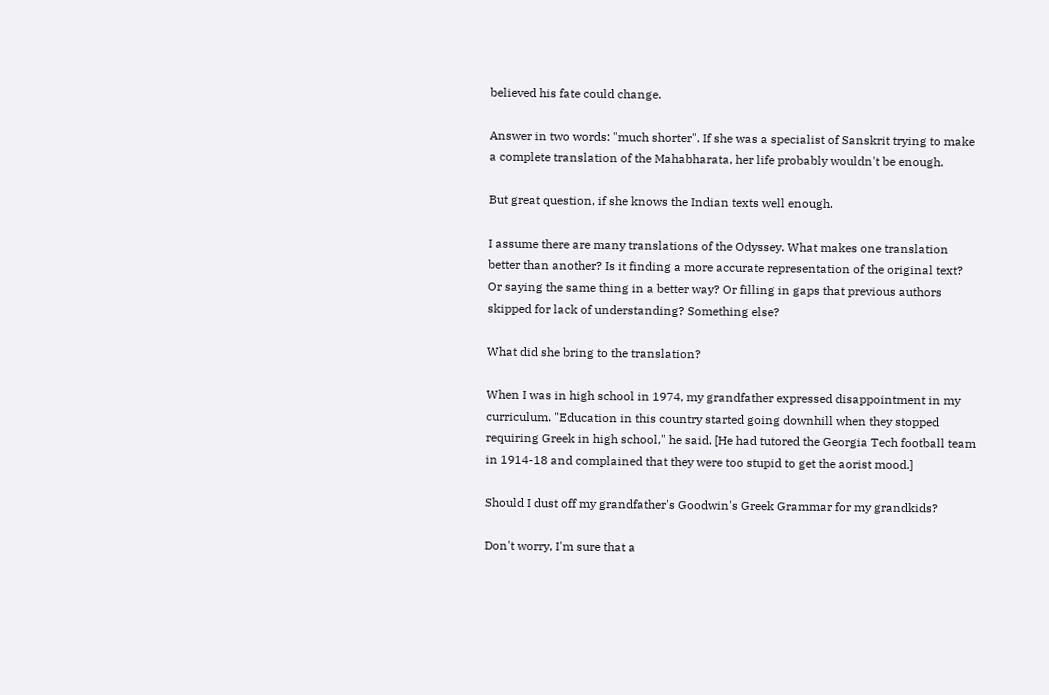believed his fate could change.

Answer in two words: "much shorter". If she was a specialist of Sanskrit trying to make a complete translation of the Mahabharata, her life probably wouldn't be enough.

But great question, if she knows the Indian texts well enough.

I assume there are many translations of the Odyssey. What makes one translation better than another? Is it finding a more accurate representation of the original text? Or saying the same thing in a better way? Or filling in gaps that previous authors skipped for lack of understanding? Something else?

What did she bring to the translation?

When I was in high school in 1974, my grandfather expressed disappointment in my curriculum. "Education in this country started going downhill when they stopped requiring Greek in high school," he said. [He had tutored the Georgia Tech football team in 1914-18 and complained that they were too stupid to get the aorist mood.]

Should I dust off my grandfather's Goodwin's Greek Grammar for my grandkids?

Don't worry, I'm sure that a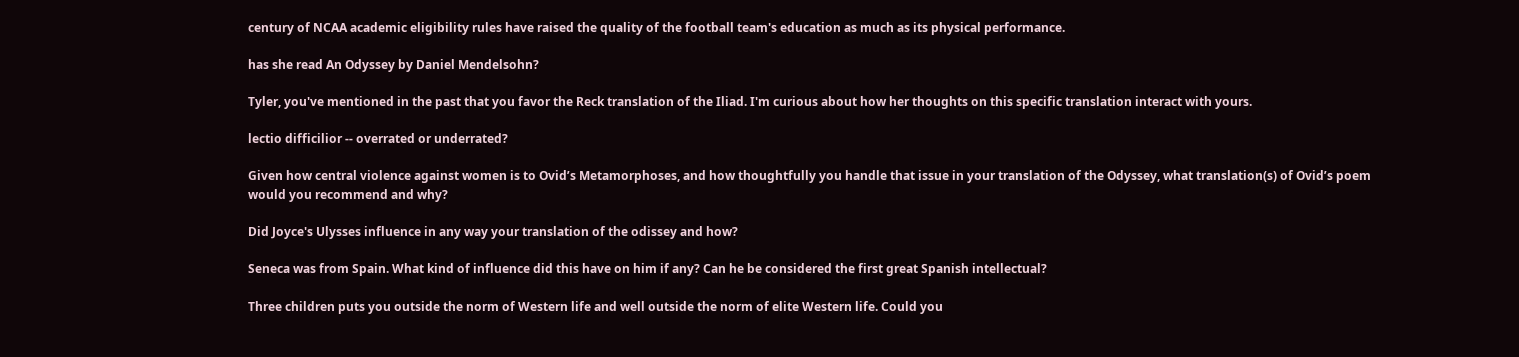century of NCAA academic eligibility rules have raised the quality of the football team's education as much as its physical performance.

has she read An Odyssey by Daniel Mendelsohn?

Tyler, you've mentioned in the past that you favor the Reck translation of the Iliad. I'm curious about how her thoughts on this specific translation interact with yours.

lectio difficilior -- overrated or underrated?

Given how central violence against women is to Ovid’s Metamorphoses, and how thoughtfully you handle that issue in your translation of the Odyssey, what translation(s) of Ovid’s poem would you recommend and why?

Did Joyce's Ulysses influence in any way your translation of the odissey and how?

Seneca was from Spain. What kind of influence did this have on him if any? Can he be considered the first great Spanish intellectual?

Three children puts you outside the norm of Western life and well outside the norm of elite Western life. Could you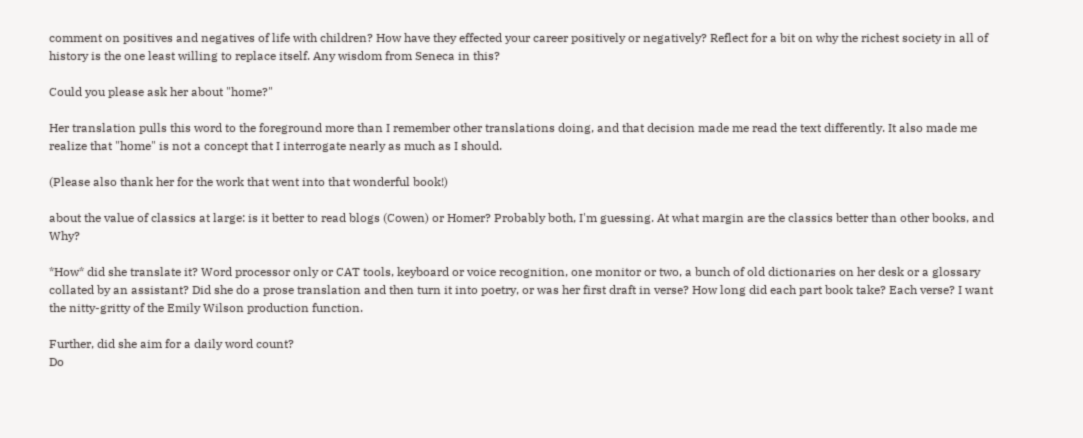comment on positives and negatives of life with children? How have they effected your career positively or negatively? Reflect for a bit on why the richest society in all of history is the one least willing to replace itself. Any wisdom from Seneca in this?

Could you please ask her about "home?"

Her translation pulls this word to the foreground more than I remember other translations doing, and that decision made me read the text differently. It also made me realize that "home" is not a concept that I interrogate nearly as much as I should.

(Please also thank her for the work that went into that wonderful book!)

about the value of classics at large: is it better to read blogs (Cowen) or Homer? Probably both, I'm guessing. At what margin are the classics better than other books, and Why?

*How* did she translate it? Word processor only or CAT tools, keyboard or voice recognition, one monitor or two, a bunch of old dictionaries on her desk or a glossary collated by an assistant? Did she do a prose translation and then turn it into poetry, or was her first draft in verse? How long did each part book take? Each verse? I want the nitty-gritty of the Emily Wilson production function.

Further, did she aim for a daily word count?
Do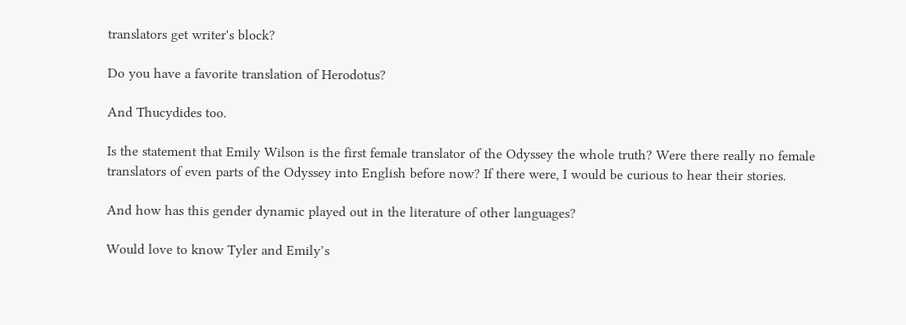translators get writer's block?

Do you have a favorite translation of Herodotus?

And Thucydides too.

Is the statement that Emily Wilson is the first female translator of the Odyssey the whole truth? Were there really no female translators of even parts of the Odyssey into English before now? If there were, I would be curious to hear their stories.

And how has this gender dynamic played out in the literature of other languages?

Would love to know Tyler and Emily’s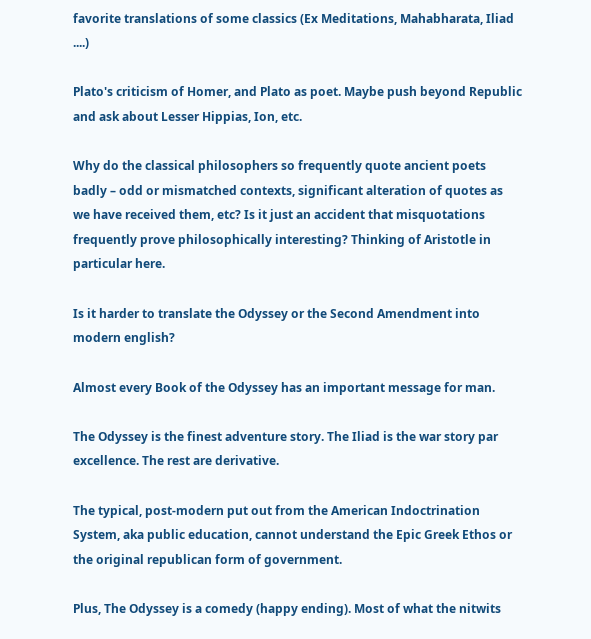favorite translations of some classics (Ex Meditations, Mahabharata, Iliad ....)

Plato's criticism of Homer, and Plato as poet. Maybe push beyond Republic and ask about Lesser Hippias, Ion, etc.

Why do the classical philosophers so frequently quote ancient poets badly – odd or mismatched contexts, significant alteration of quotes as we have received them, etc? Is it just an accident that misquotations frequently prove philosophically interesting? Thinking of Aristotle in particular here.

Is it harder to translate the Odyssey or the Second Amendment into modern english?

Almost every Book of the Odyssey has an important message for man.

The Odyssey is the finest adventure story. The Iliad is the war story par excellence. The rest are derivative.

The typical, post-modern put out from the American Indoctrination System, aka public education, cannot understand the Epic Greek Ethos or the original republican form of government.

Plus, The Odyssey is a comedy (happy ending). Most of what the nitwits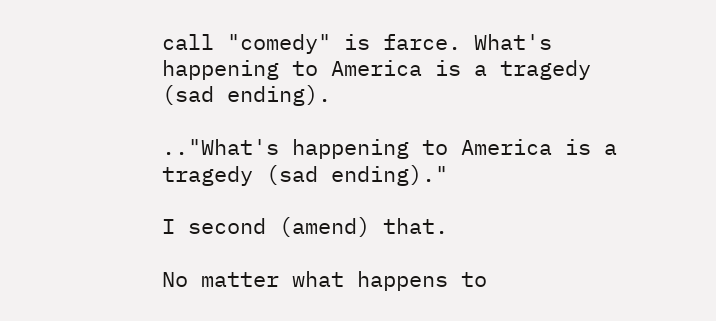call "comedy" is farce. What's happening to America is a tragedy (sad ending).

.."What's happening to America is a tragedy (sad ending)."

I second (amend) that.

No matter what happens to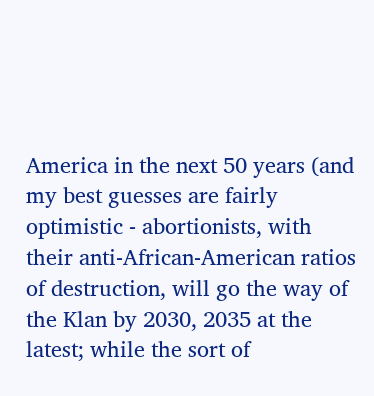America in the next 50 years (and my best guesses are fairly optimistic - abortionists, with their anti-African-American ratios of destruction, will go the way of the Klan by 2030, 2035 at the latest; while the sort of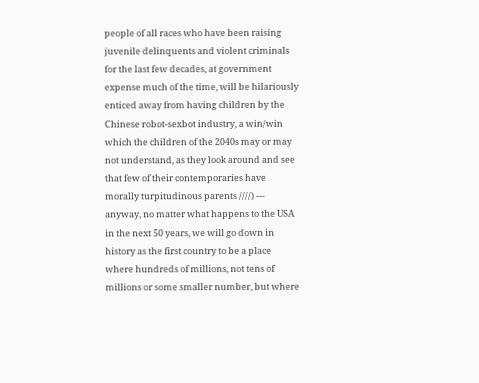people of all races who have been raising juvenile delinquents and violent criminals for the last few decades, at government expense much of the time, will be hilariously enticed away from having children by the Chinese robot-sexbot industry, a win/win which the children of the 2040s may or may not understand, as they look around and see that few of their contemporaries have morally turpitudinous parents ////) --- anyway, no matter what happens to the USA in the next 50 years, we will go down in history as the first country to be a place where hundreds of millions, not tens of millions or some smaller number, but where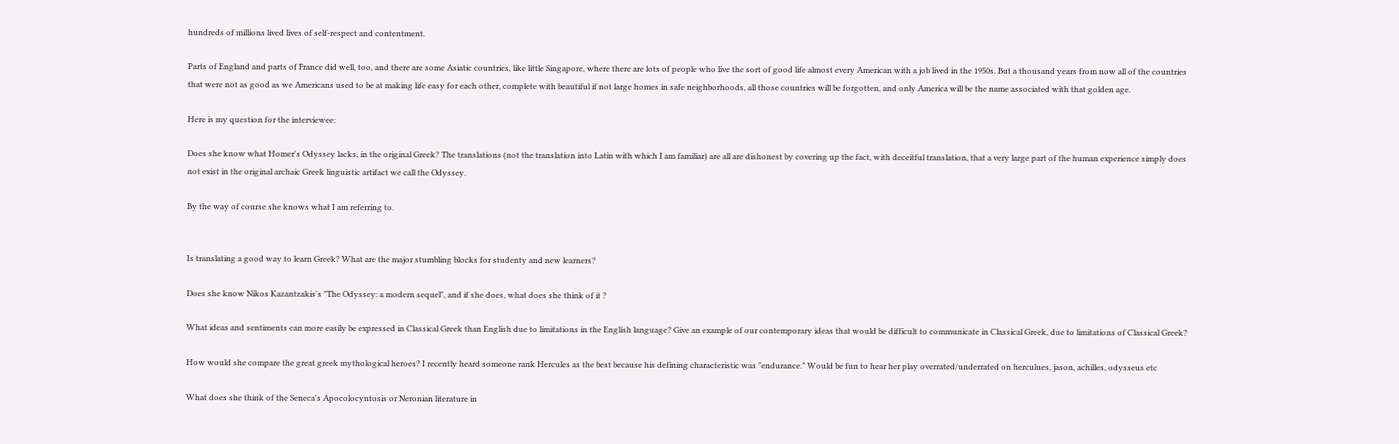hundreds of millions lived lives of self-respect and contentment.

Parts of England and parts of France did well, too, and there are some Asiatic countries, like little Singapore, where there are lots of people who live the sort of good life almost every American with a job lived in the 1950s. But a thousand years from now all of the countries that were not as good as we Americans used to be at making life easy for each other, complete with beautiful if not large homes in safe neighborhoods, all those countries will be forgotten, and only America will be the name associated with that golden age.

Here is my question for the interviewee:

Does she know what Homer's Odyssey lacks, in the original Greek? The translations (not the translation into Latin with which I am familiar) are all are dishonest by covering up the fact, with deceitful translation, that a very large part of the human experience simply does not exist in the original archaic Greek linguistic artifact we call the Odyssey.

By the way of course she knows what I am referring to.


Is translating a good way to learn Greek? What are the major stumbling blocks for studenty and new learners?

Does she know Nikos Kazantzakis's "The Odyssey: a modern sequel", and if she does, what does she think of it ?

What ideas and sentiments can more easily be expressed in Classical Greek than English due to limitations in the English language? Give an example of our contemporary ideas that would be difficult to communicate in Classical Greek, due to limitations of Classical Greek?

How would she compare the great greek mythological heroes? I recently heard someone rank Hercules as the best because his defining characteristic was "endurance." Would be fun to hear her play overrated/underrated on herculues, jason, achilles, odysseus etc

What does she think of the Seneca's Apocolocyntosis or Neronian literature in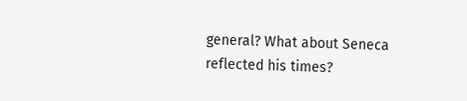general? What about Seneca reflected his times?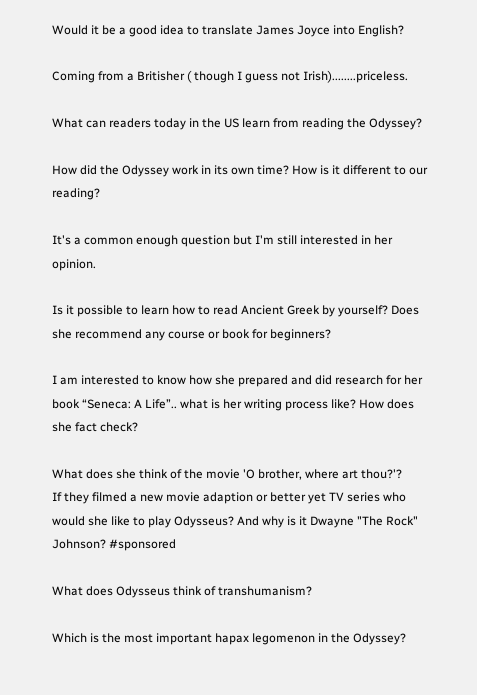Would it be a good idea to translate James Joyce into English?

Coming from a Britisher ( though I guess not Irish)........priceless.

What can readers today in the US learn from reading the Odyssey?

How did the Odyssey work in its own time? How is it different to our reading?

It's a common enough question but I'm still interested in her opinion.

Is it possible to learn how to read Ancient Greek by yourself? Does she recommend any course or book for beginners?

I am interested to know how she prepared and did research for her book “Seneca: A Life”.. what is her writing process like? How does she fact check?

What does she think of the movie 'O brother, where art thou?'?
If they filmed a new movie adaption or better yet TV series who would she like to play Odysseus? And why is it Dwayne "The Rock" Johnson? #sponsored

What does Odysseus think of transhumanism?

Which is the most important hapax legomenon in the Odyssey?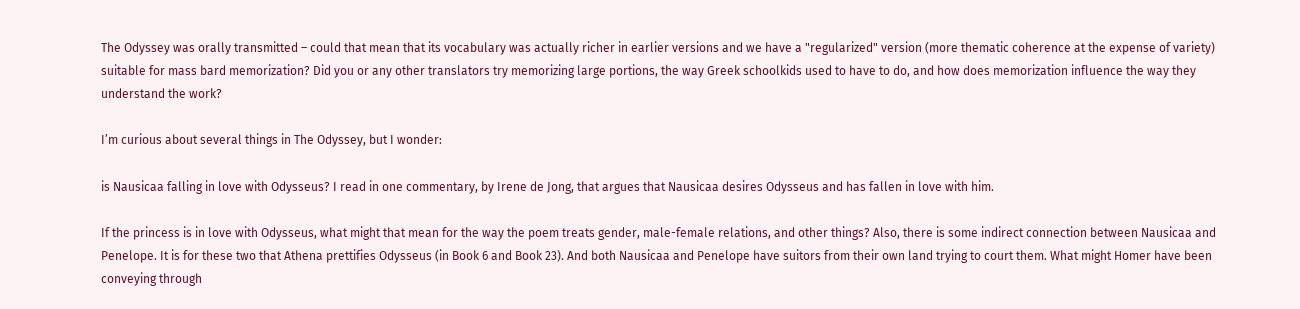The Odyssey was orally transmitted – could that mean that its vocabulary was actually richer in earlier versions and we have a "regularized" version (more thematic coherence at the expense of variety) suitable for mass bard memorization? Did you or any other translators try memorizing large portions, the way Greek schoolkids used to have to do, and how does memorization influence the way they understand the work?

I’m curious about several things in The Odyssey, but I wonder:

is Nausicaa falling in love with Odysseus? I read in one commentary, by Irene de Jong, that argues that Nausicaa desires Odysseus and has fallen in love with him.

If the princess is in love with Odysseus, what might that mean for the way the poem treats gender, male-female relations, and other things? Also, there is some indirect connection between Nausicaa and Penelope. It is for these two that Athena prettifies Odysseus (in Book 6 and Book 23). And both Nausicaa and Penelope have suitors from their own land trying to court them. What might Homer have been conveying through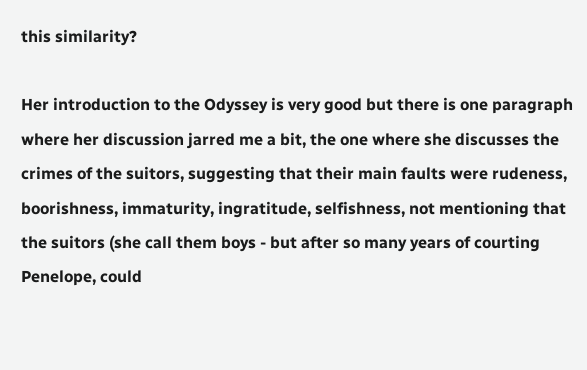this similarity?

Her introduction to the Odyssey is very good but there is one paragraph where her discussion jarred me a bit, the one where she discusses the crimes of the suitors, suggesting that their main faults were rudeness, boorishness, immaturity, ingratitude, selfishness, not mentioning that the suitors (she call them boys - but after so many years of courting Penelope, could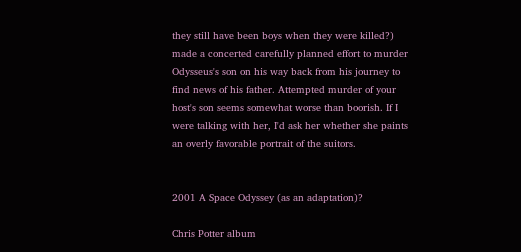they still have been boys when they were killed?) made a concerted carefully planned effort to murder Odysseus's son on his way back from his journey to find news of his father. Attempted murder of your host's son seems somewhat worse than boorish. If I were talking with her, I'd ask her whether she paints an overly favorable portrait of the suitors.


2001 A Space Odyssey (as an adaptation)?

Chris Potter album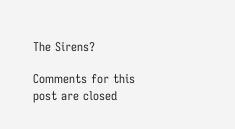The Sirens?

Comments for this post are closed